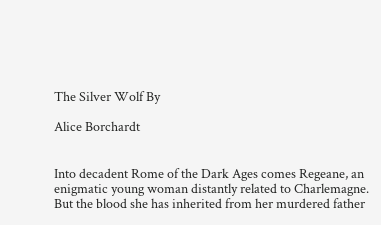The Silver Wolf By

Alice Borchardt


Into decadent Rome of the Dark Ages comes Regeane, an enigmatic young woman distantly related to Charlemagne. But the blood she has inherited from her murdered father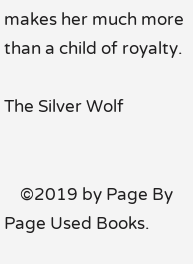makes her much more than a child of royalty.

The Silver Wolf


    ©2019 by Page By Page Used Books.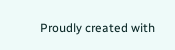Proudly created with